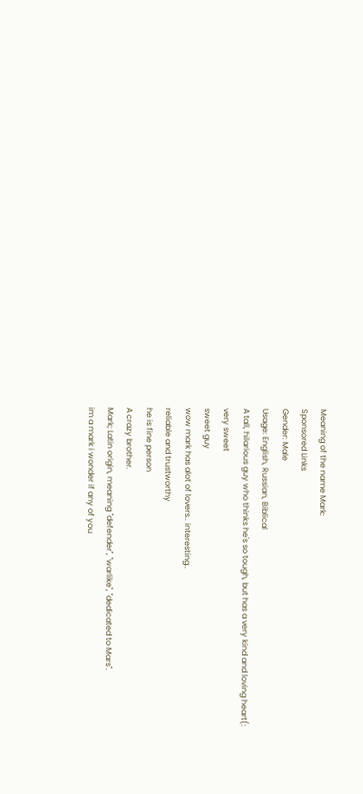Meaning of the name Mark:
Sponsored Links
Gender: Male
Usage: English, Russian, Biblical
A tall, hilarious guy who thinks he's so tough, but has a very kind and loving heart(:
very sweet
sweet guy
wow mark has alot of lovers.. interesting..
reliable and trustworthy
he is fine person
A crazy brother.
Mark; Latin origin, meaning "defender", "warlike", "dedicated to Mars".
im a mark i wonder if any of you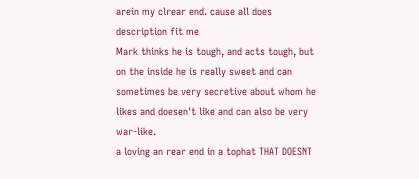arein my clrear end. cause all does description fit me
Mark thinks he is tough, and acts tough, but on the inside he is really sweet and can sometimes be very secretive about whom he likes and doesen't like and can also be very war-like.
a loving an rear end in a tophat THAT DOESNT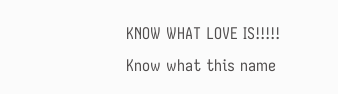KNOW WHAT LOVE IS!!!!!
Know what this name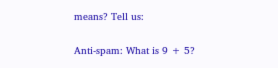means? Tell us:

Anti-spam: What is 9 + 5?